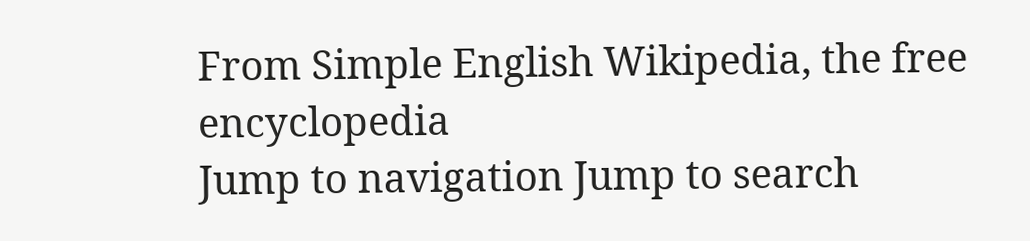From Simple English Wikipedia, the free encyclopedia
Jump to navigation Jump to search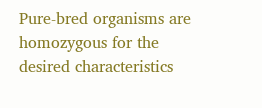Pure-bred organisms are homozygous for the desired characteristics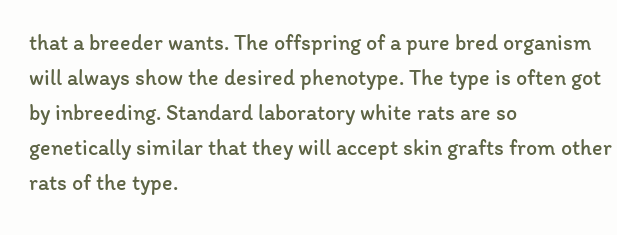that a breeder wants. The offspring of a pure bred organism will always show the desired phenotype. The type is often got by inbreeding. Standard laboratory white rats are so genetically similar that they will accept skin grafts from other rats of the type.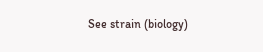See strain (biology)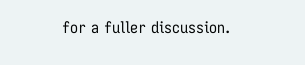for a fuller discussion.